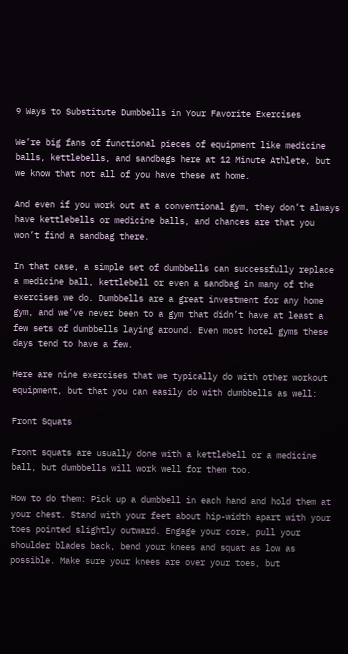9 Ways to Substitute Dumbbells in Your Favorite Exercises

We’re big fans of functional pieces of equipment like medicine balls, kettlebells, and sandbags here at 12 Minute Athlete, but we know that not all of you have these at home.

And even if you work out at a conventional gym, they don’t always have kettlebells or medicine balls, and chances are that you won’t find a sandbag there.

In that case, a simple set of dumbbells can successfully replace a medicine ball, kettlebell or even a sandbag in many of the exercises we do. Dumbbells are a great investment for any home gym, and we’ve never been to a gym that didn’t have at least a few sets of dumbbells laying around. Even most hotel gyms these days tend to have a few.

Here are nine exercises that we typically do with other workout equipment, but that you can easily do with dumbbells as well:

Front Squats

Front squats are usually done with a kettlebell or a medicine ball, but dumbbells will work well for them too.

How to do them: Pick up a dumbbell in each hand and hold them at your chest. Stand with your feet about hip-width apart with your toes pointed slightly outward. Engage your core, pull your shoulder blades back, bend your knees and squat as low as possible. Make sure your knees are over your toes, but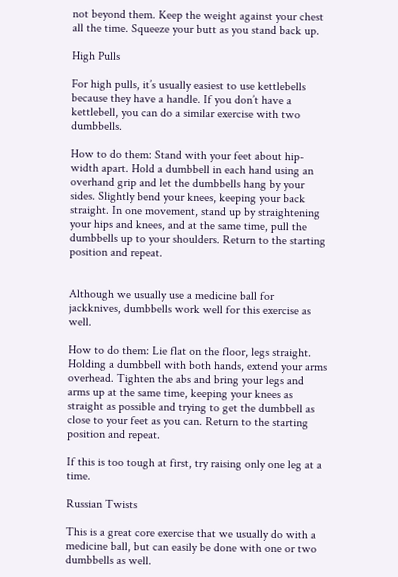not beyond them. Keep the weight against your chest all the time. Squeeze your butt as you stand back up.

High Pulls

For high pulls, it’s usually easiest to use kettlebells because they have a handle. If you don’t have a kettlebell, you can do a similar exercise with two dumbbells.

How to do them: Stand with your feet about hip-width apart. Hold a dumbbell in each hand using an overhand grip and let the dumbbells hang by your sides. Slightly bend your knees, keeping your back straight. In one movement, stand up by straightening your hips and knees, and at the same time, pull the dumbbells up to your shoulders. Return to the starting position and repeat.


Although we usually use a medicine ball for jackknives, dumbbells work well for this exercise as well.

How to do them: Lie flat on the floor, legs straight. Holding a dumbbell with both hands, extend your arms overhead. Tighten the abs and bring your legs and arms up at the same time, keeping your knees as straight as possible and trying to get the dumbbell as close to your feet as you can. Return to the starting position and repeat.

If this is too tough at first, try raising only one leg at a time.

Russian Twists

This is a great core exercise that we usually do with a medicine ball, but can easily be done with one or two dumbbells as well.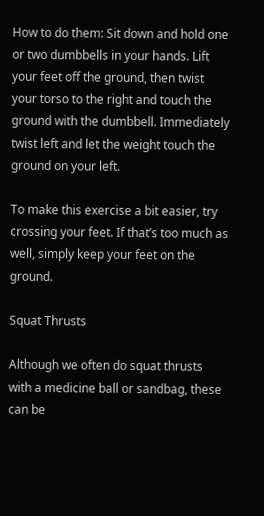How to do them: Sit down and hold one or two dumbbells in your hands. Lift your feet off the ground, then twist your torso to the right and touch the ground with the dumbbell. Immediately twist left and let the weight touch the ground on your left.

To make this exercise a bit easier, try crossing your feet. If that’s too much as well, simply keep your feet on the ground.

Squat Thrusts

Although we often do squat thrusts with a medicine ball or sandbag, these can be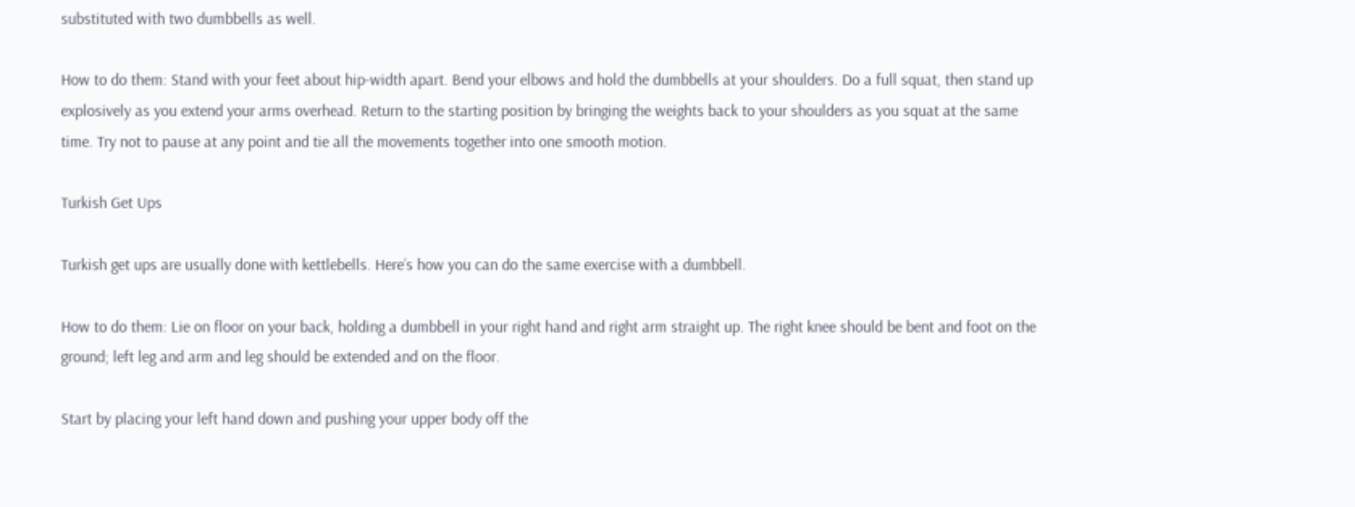substituted with two dumbbells as well.

How to do them: Stand with your feet about hip-width apart. Bend your elbows and hold the dumbbells at your shoulders. Do a full squat, then stand up explosively as you extend your arms overhead. Return to the starting position by bringing the weights back to your shoulders as you squat at the same time. Try not to pause at any point and tie all the movements together into one smooth motion.

Turkish Get Ups

Turkish get ups are usually done with kettlebells. Here’s how you can do the same exercise with a dumbbell.

How to do them: Lie on floor on your back, holding a dumbbell in your right hand and right arm straight up. The right knee should be bent and foot on the ground; left leg and arm and leg should be extended and on the floor.

Start by placing your left hand down and pushing your upper body off the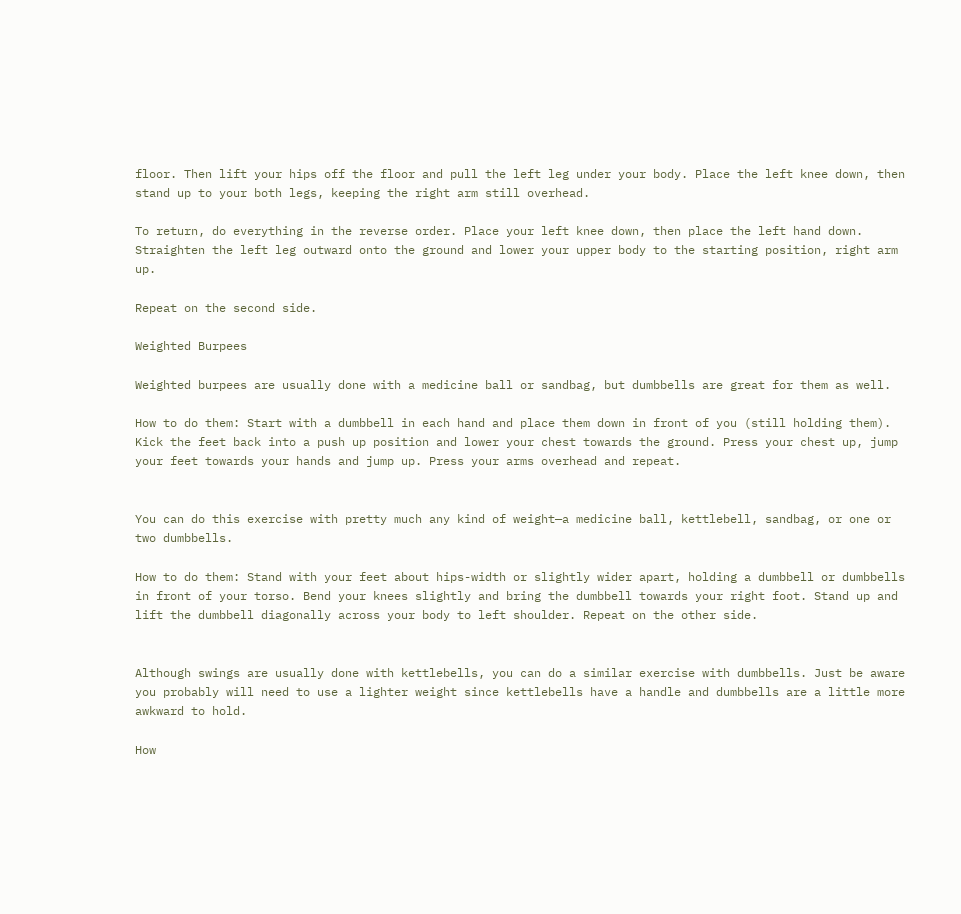floor. Then lift your hips off the floor and pull the left leg under your body. Place the left knee down, then stand up to your both legs, keeping the right arm still overhead.

To return, do everything in the reverse order. Place your left knee down, then place the left hand down. Straighten the left leg outward onto the ground and lower your upper body to the starting position, right arm up.

Repeat on the second side.

Weighted Burpees

Weighted burpees are usually done with a medicine ball or sandbag, but dumbbells are great for them as well.

How to do them: Start with a dumbbell in each hand and place them down in front of you (still holding them). Kick the feet back into a push up position and lower your chest towards the ground. Press your chest up, jump your feet towards your hands and jump up. Press your arms overhead and repeat.


You can do this exercise with pretty much any kind of weight—a medicine ball, kettlebell, sandbag, or one or two dumbbells.

How to do them: Stand with your feet about hips-width or slightly wider apart, holding a dumbbell or dumbbells in front of your torso. Bend your knees slightly and bring the dumbbell towards your right foot. Stand up and lift the dumbbell diagonally across your body to left shoulder. Repeat on the other side.


Although swings are usually done with kettlebells, you can do a similar exercise with dumbbells. Just be aware you probably will need to use a lighter weight since kettlebells have a handle and dumbbells are a little more awkward to hold.

How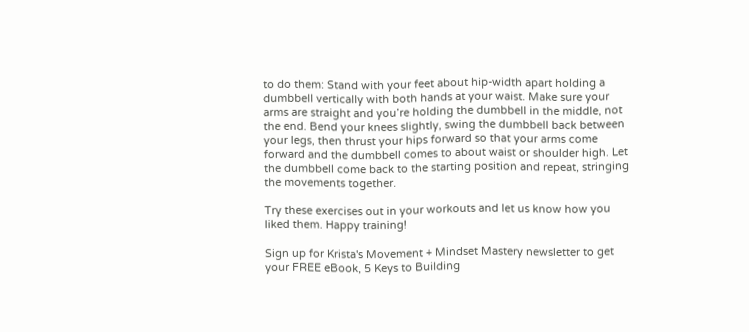to do them: Stand with your feet about hip-width apart holding a dumbbell vertically with both hands at your waist. Make sure your arms are straight and you’re holding the dumbbell in the middle, not the end. Bend your knees slightly, swing the dumbbell back between your legs, then thrust your hips forward so that your arms come forward and the dumbbell comes to about waist or shoulder high. Let the dumbbell come back to the starting position and repeat, stringing the movements together.

Try these exercises out in your workouts and let us know how you liked them. Happy training!

Sign up for Krista's Movement + Mindset Mastery newsletter to get your FREE eBook, 5 Keys to Building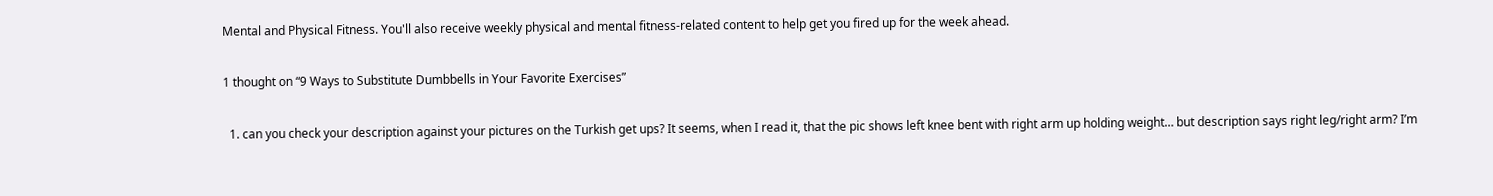Mental and Physical Fitness. You'll also receive weekly physical and mental fitness-related content to help get you fired up for the week ahead.

1 thought on “9 Ways to Substitute Dumbbells in Your Favorite Exercises”

  1. can you check your description against your pictures on the Turkish get ups? It seems, when I read it, that the pic shows left knee bent with right arm up holding weight… but description says right leg/right arm? I’m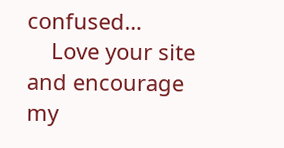confused…
    Love your site and encourage my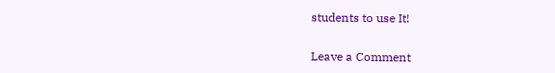students to use It!


Leave a Comment